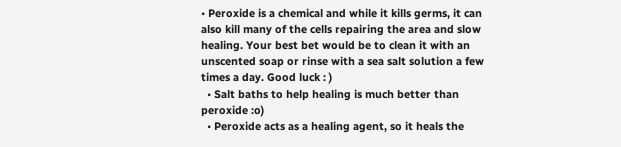• Peroxide is a chemical and while it kills germs, it can also kill many of the cells repairing the area and slow healing. Your best bet would be to clean it with an unscented soap or rinse with a sea salt solution a few times a day. Good luck : )
  • Salt baths to help healing is much better than peroxide :o)
  • Peroxide acts as a healing agent, so it heals the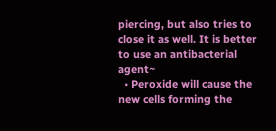piercing, but also tries to close it as well. It is better to use an antibacterial agent~
  • Peroxide will cause the new cells forming the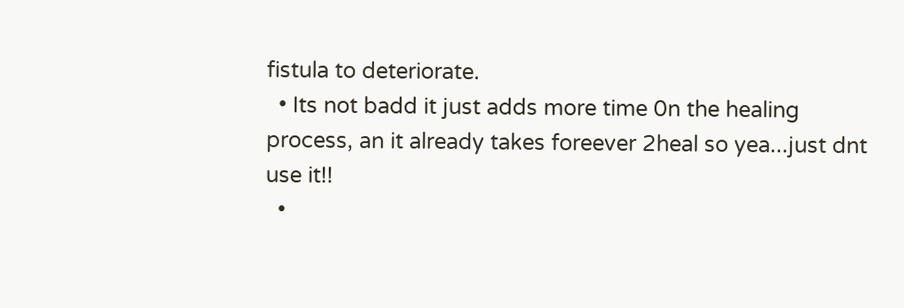fistula to deteriorate.
  • Its not badd it just adds more time 0n the healing process, an it already takes foreever 2heal so yea...just dnt use it!!
  •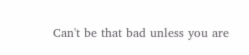Can't be that bad unless you are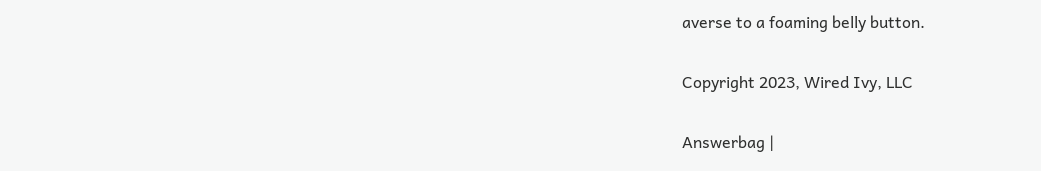averse to a foaming belly button.

Copyright 2023, Wired Ivy, LLC

Answerbag |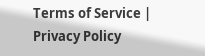Terms of Service | Privacy Policy